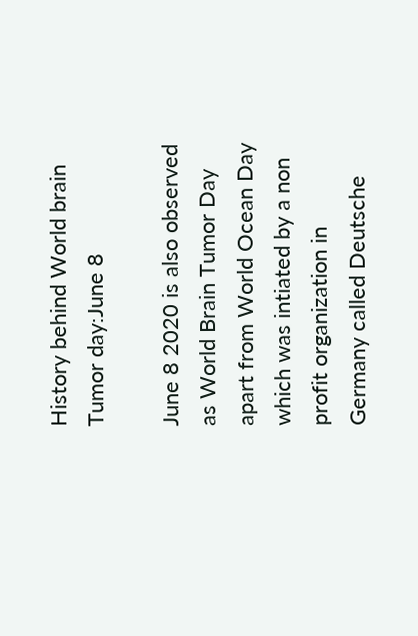History behind World brain Tumor day:June 8

June 8 2020 is also observed as World Brain Tumor Day apart from World Ocean Day which was intiated by a non profit organization in Germany called Deutsche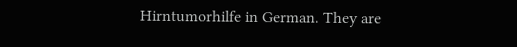Hirntumorhilfe in German. They are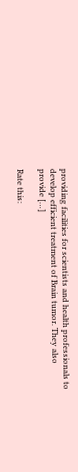providing facilities for scientists and health professionals to develop efficient treatment of Brain tumor. They also provide […]

Rate this: